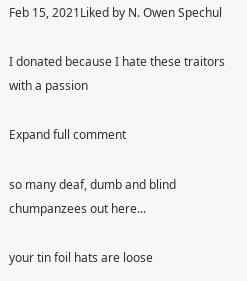Feb 15, 2021Liked by N. Owen Spechul

I donated because I hate these traitors with a passion

Expand full comment

so many deaf, dumb and blind chumpanzees out here...

your tin foil hats are loose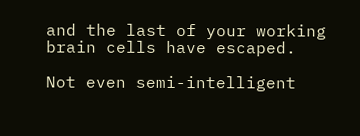and the last of your working brain cells have escaped.

Not even semi-intelligent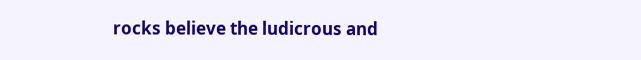rocks believe the ludicrous and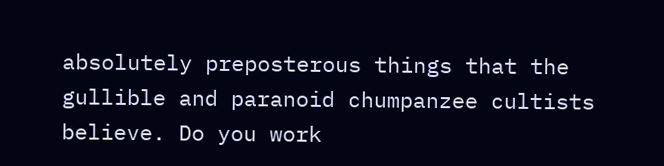absolutely preposterous things that the gullible and paranoid chumpanzee cultists believe. Do you work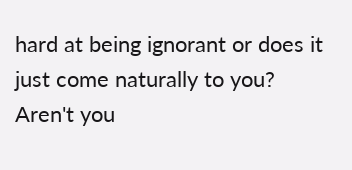hard at being ignorant or does it just come naturally to you? Aren't you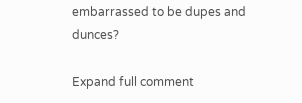embarrassed to be dupes and dunces?

Expand full comment